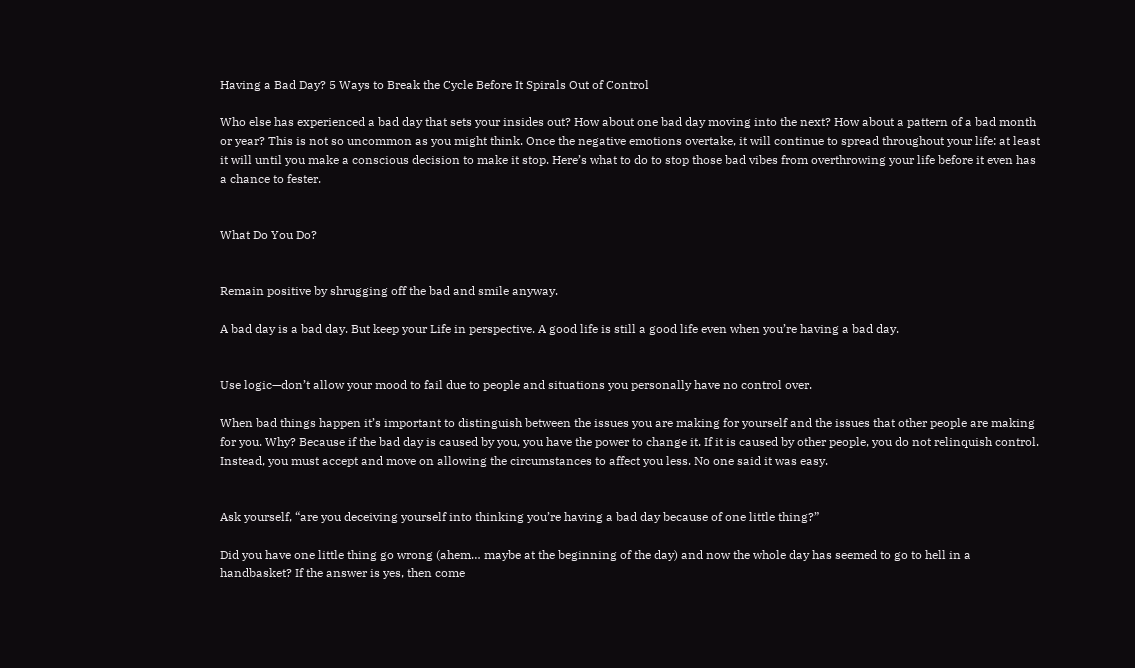Having a Bad Day? 5 Ways to Break the Cycle Before It Spirals Out of Control

Who else has experienced a bad day that sets your insides out? How about one bad day moving into the next? How about a pattern of a bad month or year? This is not so uncommon as you might think. Once the negative emotions overtake, it will continue to spread throughout your life: at least it will until you make a conscious decision to make it stop. Here’s what to do to stop those bad vibes from overthrowing your life before it even has a chance to fester.


What Do You Do?


Remain positive by shrugging off the bad and smile anyway.

A bad day is a bad day. But keep your Life in perspective. A good life is still a good life even when you’re having a bad day.


Use logic—don’t allow your mood to fail due to people and situations you personally have no control over.

When bad things happen it’s important to distinguish between the issues you are making for yourself and the issues that other people are making for you. Why? Because if the bad day is caused by you, you have the power to change it. If it is caused by other people, you do not relinquish control. Instead, you must accept and move on allowing the circumstances to affect you less. No one said it was easy.


Ask yourself, “are you deceiving yourself into thinking you’re having a bad day because of one little thing?”

Did you have one little thing go wrong (ahem… maybe at the beginning of the day) and now the whole day has seemed to go to hell in a handbasket? If the answer is yes, then come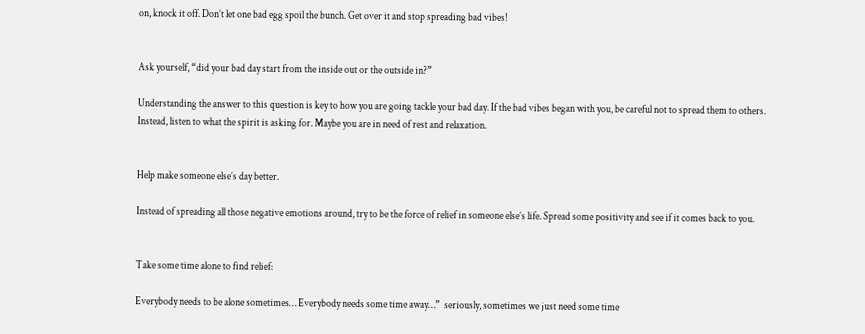on, knock it off. Don’t let one bad egg spoil the bunch. Get over it and stop spreading bad vibes!


Ask yourself, “did your bad day start from the inside out or the outside in?”

Understanding the answer to this question is key to how you are going tackle your bad day. If the bad vibes began with you, be careful not to spread them to others. Instead, listen to what the spirit is asking for. Maybe you are in need of rest and relaxation.


Help make someone else’s day better.

Instead of spreading all those negative emotions around, try to be the force of relief in someone else’s life. Spread some positivity and see if it comes back to you.


Take some time alone to find relief:

Everybody needs to be alone sometimes… Everybody needs some time away…”  seriously, sometimes we just need some time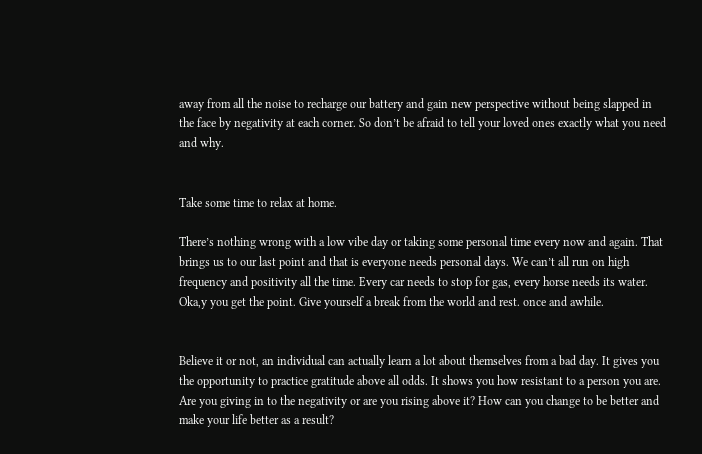away from all the noise to recharge our battery and gain new perspective without being slapped in the face by negativity at each corner. So don’t be afraid to tell your loved ones exactly what you need and why.


Take some time to relax at home.

There’s nothing wrong with a low vibe day or taking some personal time every now and again. That brings us to our last point and that is everyone needs personal days. We can’t all run on high frequency and positivity all the time. Every car needs to stop for gas, every horse needs its water. Oka,y you get the point. Give yourself a break from the world and rest. once and awhile.


Believe it or not, an individual can actually learn a lot about themselves from a bad day. It gives you the opportunity to practice gratitude above all odds. It shows you how resistant to a person you are. Are you giving in to the negativity or are you rising above it? How can you change to be better and make your life better as a result?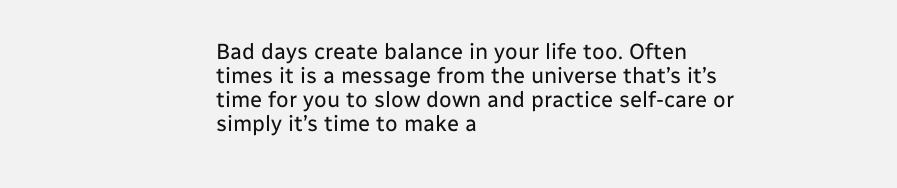Bad days create balance in your life too. Often times it is a message from the universe that’s it’s time for you to slow down and practice self-care or simply it’s time to make a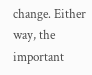change. Either way, the important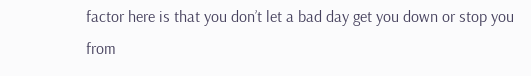factor here is that you don’t let a bad day get you down or stop you from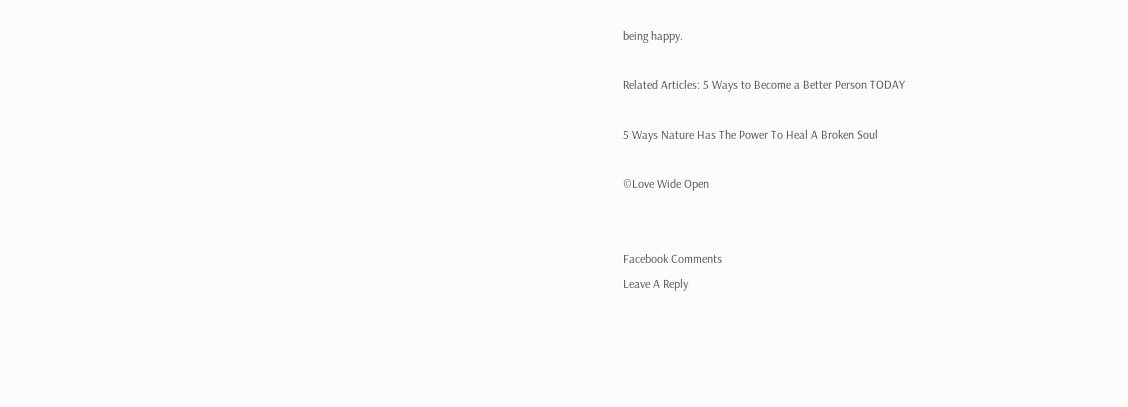being happy.

Related Articles: 5 Ways to Become a Better Person TODAY

5 Ways Nature Has The Power To Heal A Broken Soul

©Love Wide Open


Facebook Comments
Leave A Reply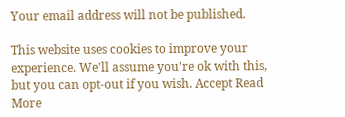Your email address will not be published.

This website uses cookies to improve your experience. We'll assume you're ok with this, but you can opt-out if you wish. Accept Read More